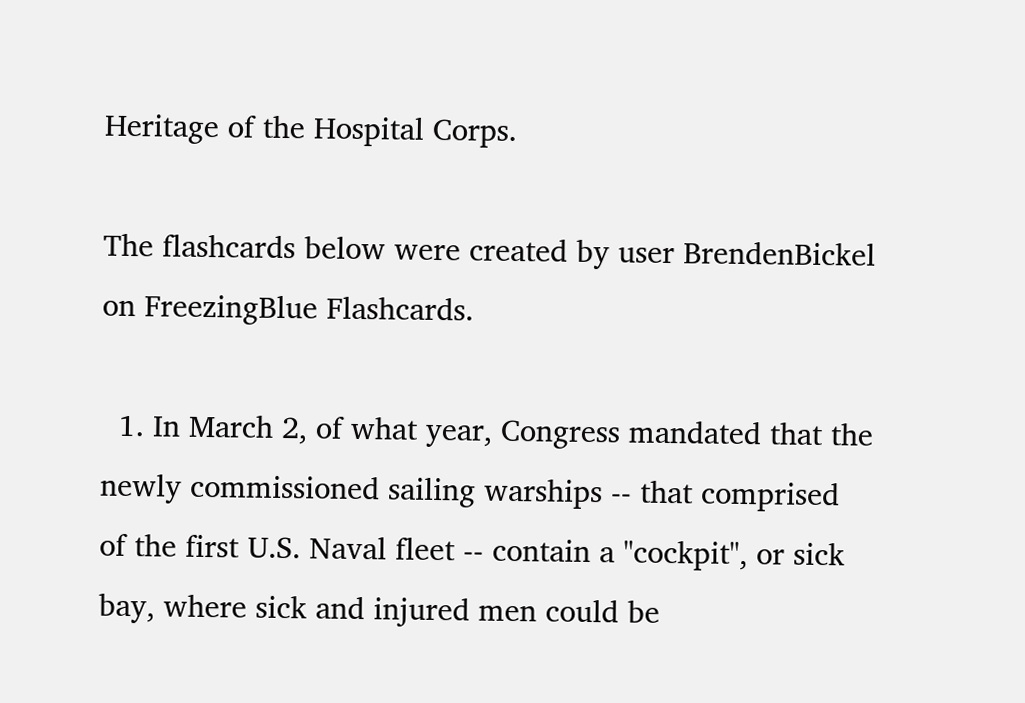Heritage of the Hospital Corps.

The flashcards below were created by user BrendenBickel on FreezingBlue Flashcards.

  1. In March 2, of what year, Congress mandated that the newly commissioned sailing warships -- that comprised of the first U.S. Naval fleet -- contain a "cockpit", or sick bay, where sick and injured men could be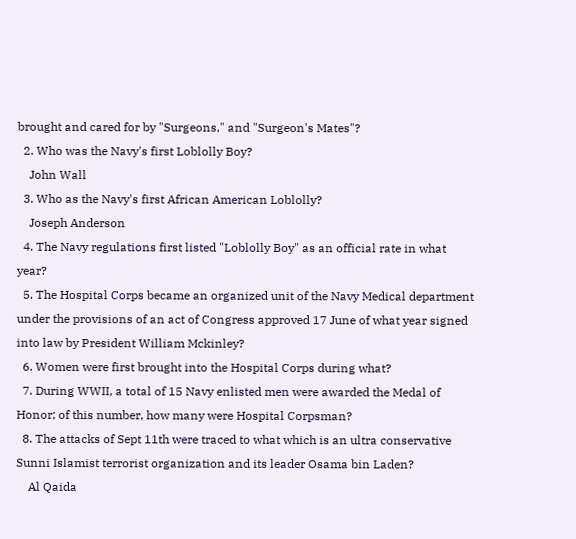brought and cared for by "Surgeons," and "Surgeon's Mates"?
  2. Who was the Navy's first Loblolly Boy?
    John Wall
  3. Who as the Navy's first African American Loblolly?
    Joseph Anderson
  4. The Navy regulations first listed "Loblolly Boy" as an official rate in what year?
  5. The Hospital Corps became an organized unit of the Navy Medical department under the provisions of an act of Congress approved 17 June of what year signed into law by President William Mckinley?
  6. Women were first brought into the Hospital Corps during what?
  7. During WWII, a total of 15 Navy enlisted men were awarded the Medal of Honor; of this number, how many were Hospital Corpsman?
  8. The attacks of Sept 11th were traced to what which is an ultra conservative Sunni Islamist terrorist organization and its leader Osama bin Laden?
    Al Qaida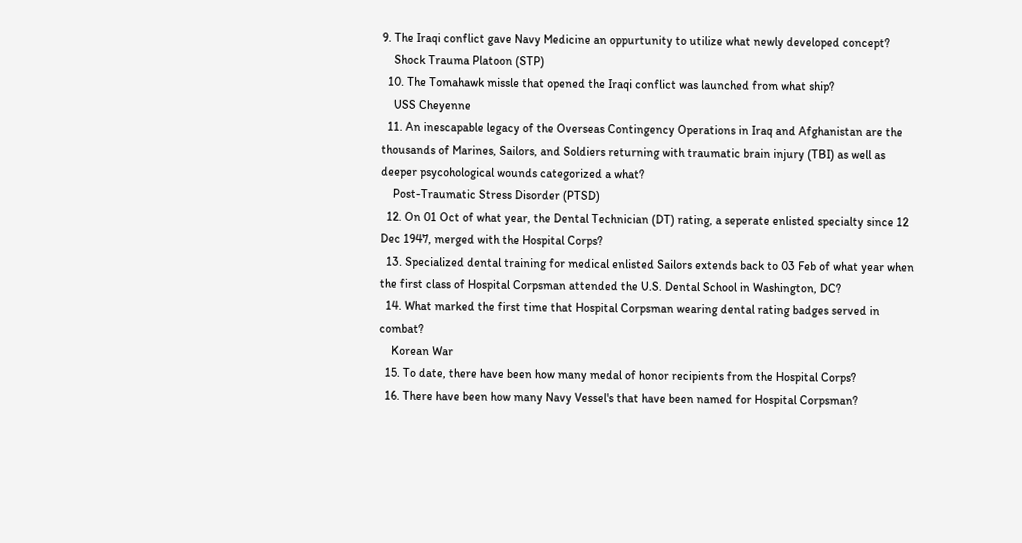9. The Iraqi conflict gave Navy Medicine an oppurtunity to utilize what newly developed concept?
    Shock Trauma Platoon (STP)
  10. The Tomahawk missle that opened the Iraqi conflict was launched from what ship?
    USS Cheyenne
  11. An inescapable legacy of the Overseas Contingency Operations in Iraq and Afghanistan are the thousands of Marines, Sailors, and Soldiers returning with traumatic brain injury (TBI) as well as deeper psycohological wounds categorized a what?
    Post-Traumatic Stress Disorder (PTSD)
  12. On 01 Oct of what year, the Dental Technician (DT) rating, a seperate enlisted specialty since 12 Dec 1947, merged with the Hospital Corps?
  13. Specialized dental training for medical enlisted Sailors extends back to 03 Feb of what year when the first class of Hospital Corpsman attended the U.S. Dental School in Washington, DC?
  14. What marked the first time that Hospital Corpsman wearing dental rating badges served in combat?
    Korean War
  15. To date, there have been how many medal of honor recipients from the Hospital Corps?
  16. There have been how many Navy Vessel's that have been named for Hospital Corpsman?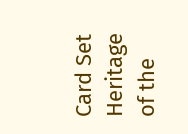Card Set
Heritage of the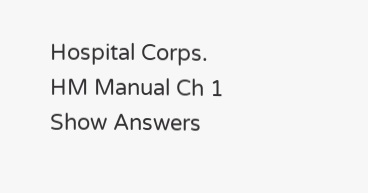Hospital Corps.
HM Manual Ch 1
Show Answers